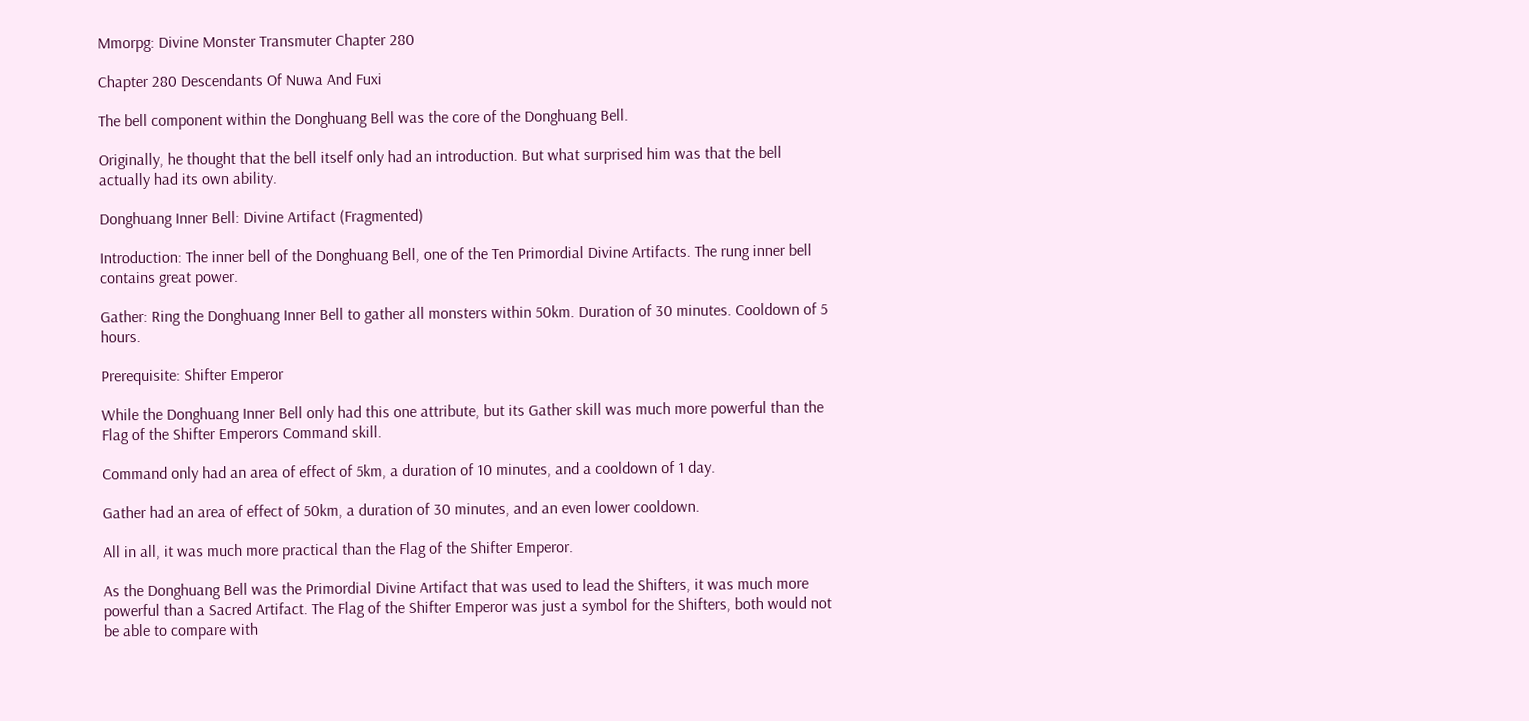Mmorpg: Divine Monster Transmuter Chapter 280

Chapter 280 Descendants Of Nuwa And Fuxi

The bell component within the Donghuang Bell was the core of the Donghuang Bell.

Originally, he thought that the bell itself only had an introduction. But what surprised him was that the bell actually had its own ability.

Donghuang Inner Bell: Divine Artifact (Fragmented)

Introduction: The inner bell of the Donghuang Bell, one of the Ten Primordial Divine Artifacts. The rung inner bell contains great power.

Gather: Ring the Donghuang Inner Bell to gather all monsters within 50km. Duration of 30 minutes. Cooldown of 5 hours.

Prerequisite: Shifter Emperor

While the Donghuang Inner Bell only had this one attribute, but its Gather skill was much more powerful than the Flag of the Shifter Emperors Command skill.

Command only had an area of effect of 5km, a duration of 10 minutes, and a cooldown of 1 day.

Gather had an area of effect of 50km, a duration of 30 minutes, and an even lower cooldown.

All in all, it was much more practical than the Flag of the Shifter Emperor.

As the Donghuang Bell was the Primordial Divine Artifact that was used to lead the Shifters, it was much more powerful than a Sacred Artifact. The Flag of the Shifter Emperor was just a symbol for the Shifters, both would not be able to compare with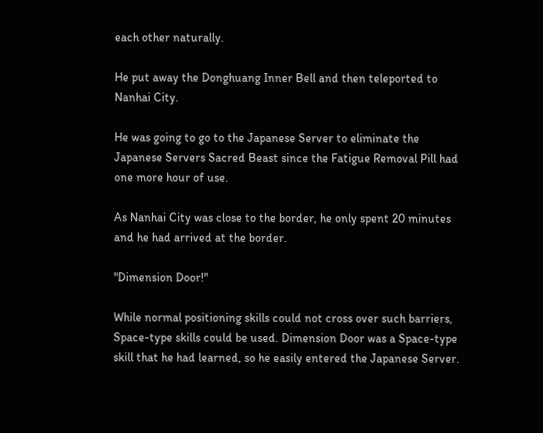each other naturally.

He put away the Donghuang Inner Bell and then teleported to Nanhai City.

He was going to go to the Japanese Server to eliminate the Japanese Servers Sacred Beast since the Fatigue Removal Pill had one more hour of use.

As Nanhai City was close to the border, he only spent 20 minutes and he had arrived at the border.

"Dimension Door!"

While normal positioning skills could not cross over such barriers, Space-type skills could be used. Dimension Door was a Space-type skill that he had learned, so he easily entered the Japanese Server.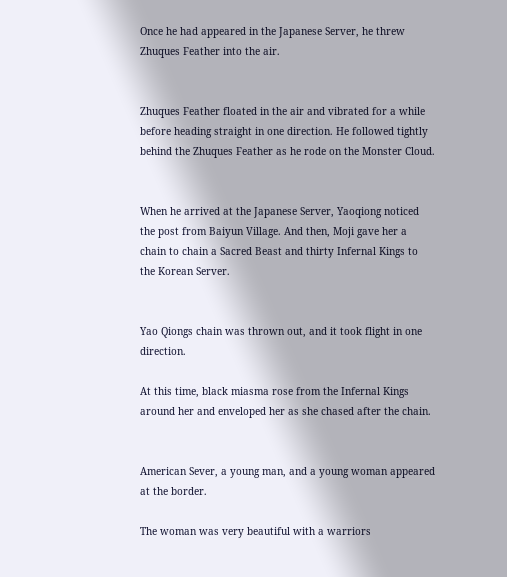Once he had appeared in the Japanese Server, he threw Zhuques Feather into the air.


Zhuques Feather floated in the air and vibrated for a while before heading straight in one direction. He followed tightly behind the Zhuques Feather as he rode on the Monster Cloud.


When he arrived at the Japanese Server, Yaoqiong noticed the post from Baiyun Village. And then, Moji gave her a chain to chain a Sacred Beast and thirty Infernal Kings to the Korean Server.


Yao Qiongs chain was thrown out, and it took flight in one direction.

At this time, black miasma rose from the Infernal Kings around her and enveloped her as she chased after the chain.


American Sever, a young man, and a young woman appeared at the border.

The woman was very beautiful with a warriors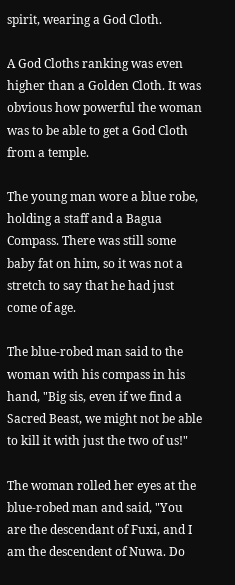spirit, wearing a God Cloth.

A God Cloths ranking was even higher than a Golden Cloth. It was obvious how powerful the woman was to be able to get a God Cloth from a temple.

The young man wore a blue robe, holding a staff and a Bagua Compass. There was still some baby fat on him, so it was not a stretch to say that he had just come of age.

The blue-robed man said to the woman with his compass in his hand, "Big sis, even if we find a Sacred Beast, we might not be able to kill it with just the two of us!"

The woman rolled her eyes at the blue-robed man and said, "You are the descendant of Fuxi, and I am the descendent of Nuwa. Do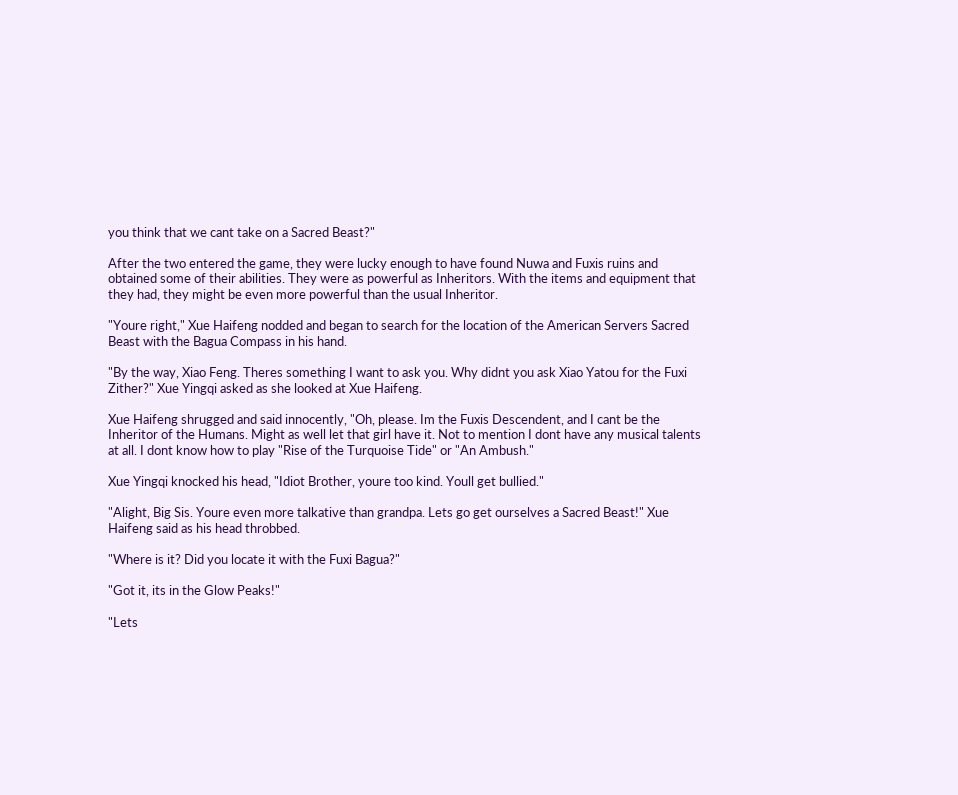you think that we cant take on a Sacred Beast?"

After the two entered the game, they were lucky enough to have found Nuwa and Fuxis ruins and obtained some of their abilities. They were as powerful as Inheritors. With the items and equipment that they had, they might be even more powerful than the usual Inheritor.

"Youre right," Xue Haifeng nodded and began to search for the location of the American Servers Sacred Beast with the Bagua Compass in his hand.

"By the way, Xiao Feng. Theres something I want to ask you. Why didnt you ask Xiao Yatou for the Fuxi Zither?" Xue Yingqi asked as she looked at Xue Haifeng.

Xue Haifeng shrugged and said innocently, "Oh, please. Im the Fuxis Descendent, and I cant be the Inheritor of the Humans. Might as well let that girl have it. Not to mention I dont have any musical talents at all. I dont know how to play "Rise of the Turquoise Tide" or "An Ambush."

Xue Yingqi knocked his head, "Idiot Brother, youre too kind. Youll get bullied."

"Alight, Big Sis. Youre even more talkative than grandpa. Lets go get ourselves a Sacred Beast!" Xue Haifeng said as his head throbbed.

"Where is it? Did you locate it with the Fuxi Bagua?"

"Got it, its in the Glow Peaks!"

"Lets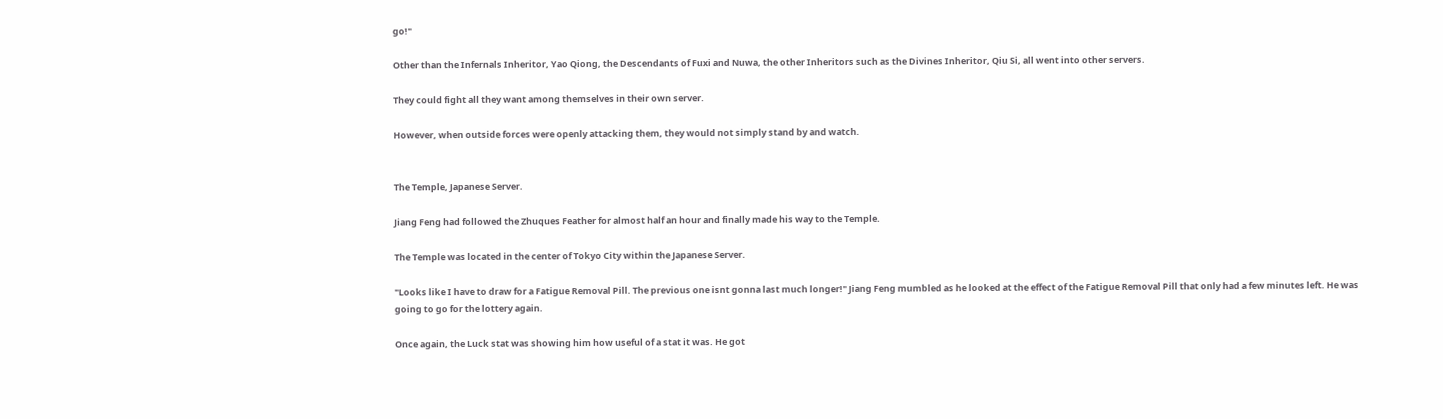go!"

Other than the Infernals Inheritor, Yao Qiong, the Descendants of Fuxi and Nuwa, the other Inheritors such as the Divines Inheritor, Qiu Si, all went into other servers.

They could fight all they want among themselves in their own server.

However, when outside forces were openly attacking them, they would not simply stand by and watch.


The Temple, Japanese Server.

Jiang Feng had followed the Zhuques Feather for almost half an hour and finally made his way to the Temple.

The Temple was located in the center of Tokyo City within the Japanese Server.

"Looks like I have to draw for a Fatigue Removal Pill. The previous one isnt gonna last much longer!" Jiang Feng mumbled as he looked at the effect of the Fatigue Removal Pill that only had a few minutes left. He was going to go for the lottery again.

Once again, the Luck stat was showing him how useful of a stat it was. He got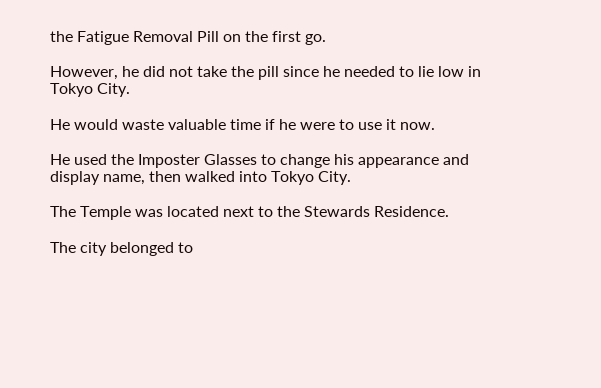the Fatigue Removal Pill on the first go.

However, he did not take the pill since he needed to lie low in Tokyo City.

He would waste valuable time if he were to use it now.

He used the Imposter Glasses to change his appearance and display name, then walked into Tokyo City.

The Temple was located next to the Stewards Residence.

The city belonged to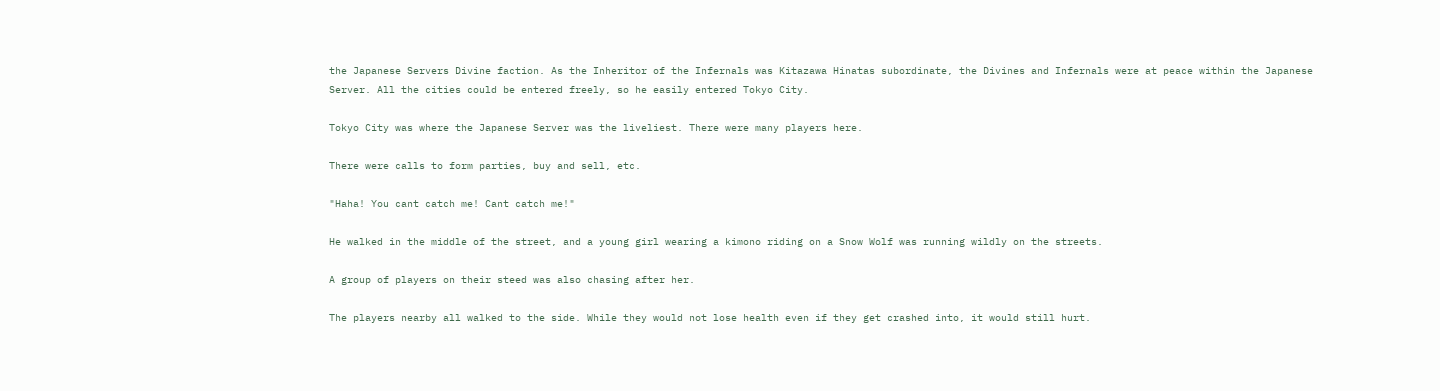the Japanese Servers Divine faction. As the Inheritor of the Infernals was Kitazawa Hinatas subordinate, the Divines and Infernals were at peace within the Japanese Server. All the cities could be entered freely, so he easily entered Tokyo City.

Tokyo City was where the Japanese Server was the liveliest. There were many players here.

There were calls to form parties, buy and sell, etc.

"Haha! You cant catch me! Cant catch me!"

He walked in the middle of the street, and a young girl wearing a kimono riding on a Snow Wolf was running wildly on the streets.

A group of players on their steed was also chasing after her.

The players nearby all walked to the side. While they would not lose health even if they get crashed into, it would still hurt.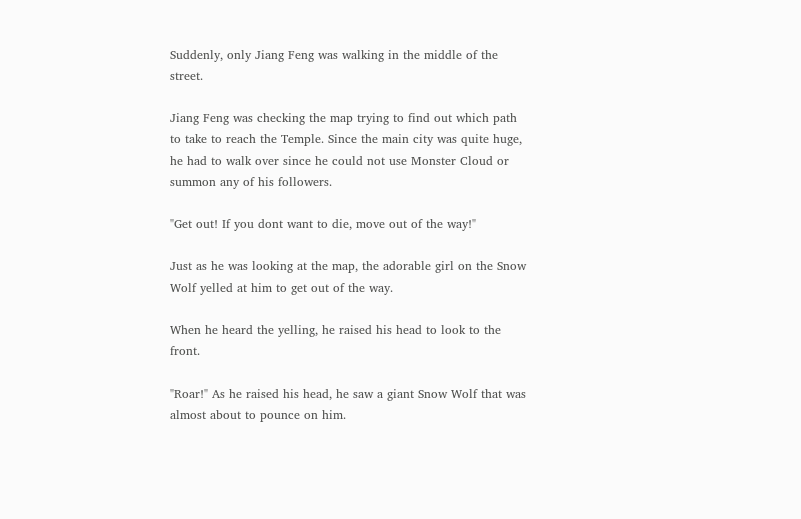Suddenly, only Jiang Feng was walking in the middle of the street.

Jiang Feng was checking the map trying to find out which path to take to reach the Temple. Since the main city was quite huge, he had to walk over since he could not use Monster Cloud or summon any of his followers.

"Get out! If you dont want to die, move out of the way!"

Just as he was looking at the map, the adorable girl on the Snow Wolf yelled at him to get out of the way.

When he heard the yelling, he raised his head to look to the front.

"Roar!" As he raised his head, he saw a giant Snow Wolf that was almost about to pounce on him.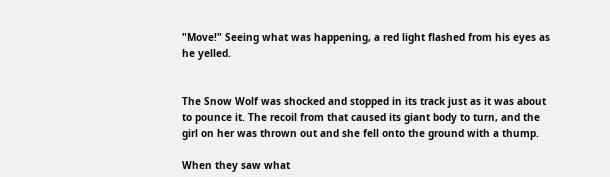"Move!" Seeing what was happening, a red light flashed from his eyes as he yelled.


The Snow Wolf was shocked and stopped in its track just as it was about to pounce it. The recoil from that caused its giant body to turn, and the girl on her was thrown out and she fell onto the ground with a thump.

When they saw what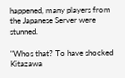happened, many players from the Japanese Server were stunned.

"Whos that? To have shocked Kitazawa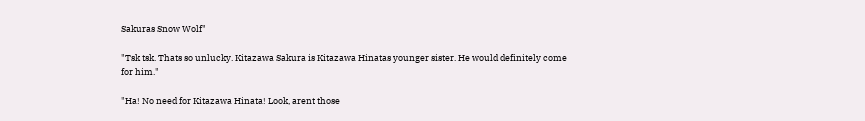Sakuras Snow Wolf"

"Tsk tsk. Thats so unlucky. Kitazawa Sakura is Kitazawa Hinatas younger sister. He would definitely come for him."

"Ha! No need for Kitazawa Hinata! Look, arent those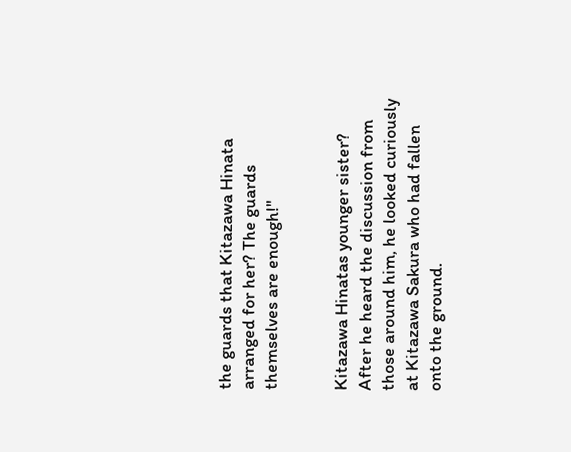the guards that Kitazawa Hinata arranged for her? The guards themselves are enough!"


Kitazawa Hinatas younger sister? After he heard the discussion from those around him, he looked curiously at Kitazawa Sakura who had fallen onto the ground.